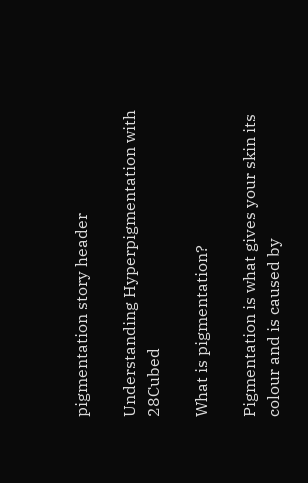pigmentation story header

Understanding Hyperpigmentation with 28Cubed

What is pigmentation?

Pigmentation is what gives your skin its colour and is caused by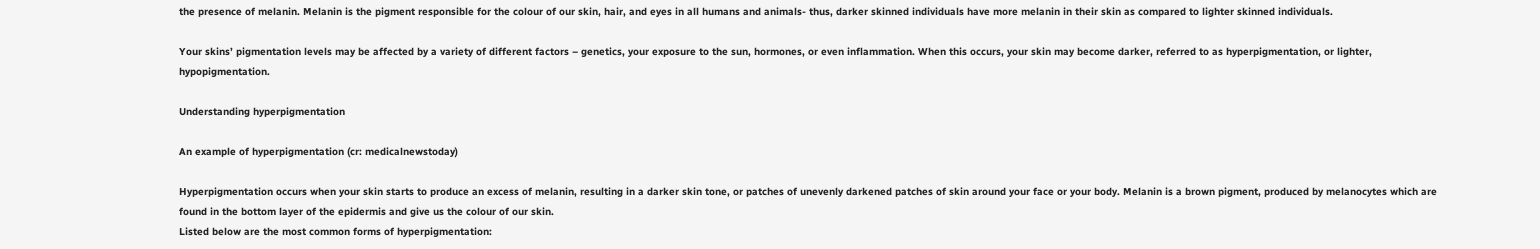the presence of melanin. Melanin is the pigment responsible for the colour of our skin, hair, and eyes in all humans and animals- thus, darker skinned individuals have more melanin in their skin as compared to lighter skinned individuals.

Your skins’ pigmentation levels may be affected by a variety of different factors – genetics, your exposure to the sun, hormones, or even inflammation. When this occurs, your skin may become darker, referred to as hyperpigmentation, or lighter, hypopigmentation.

Understanding hyperpigmentation

An example of hyperpigmentation (cr: medicalnewstoday)

Hyperpigmentation occurs when your skin starts to produce an excess of melanin, resulting in a darker skin tone, or patches of unevenly darkened patches of skin around your face or your body. Melanin is a brown pigment, produced by melanocytes which are found in the bottom layer of the epidermis and give us the colour of our skin.
Listed below are the most common forms of hyperpigmentation: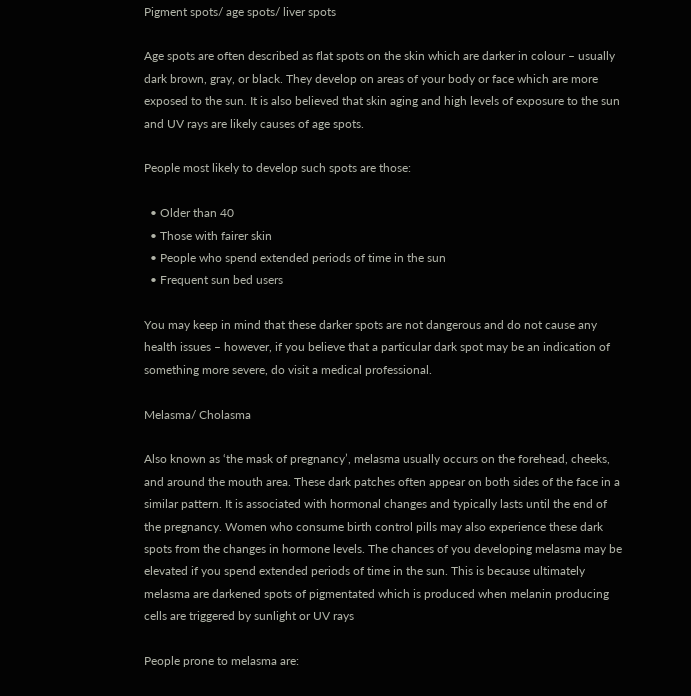Pigment spots/ age spots/ liver spots

Age spots are often described as flat spots on the skin which are darker in colour – usually dark brown, gray, or black. They develop on areas of your body or face which are more exposed to the sun. It is also believed that skin aging and high levels of exposure to the sun and UV rays are likely causes of age spots.

People most likely to develop such spots are those:

  • Older than 40
  • Those with fairer skin
  • People who spend extended periods of time in the sun
  • Frequent sun bed users

You may keep in mind that these darker spots are not dangerous and do not cause any health issues – however, if you believe that a particular dark spot may be an indication of something more severe, do visit a medical professional.

Melasma/ Cholasma

Also known as ‘the mask of pregnancy’, melasma usually occurs on the forehead, cheeks, and around the mouth area. These dark patches often appear on both sides of the face in a similar pattern. It is associated with hormonal changes and typically lasts until the end of the pregnancy. Women who consume birth control pills may also experience these dark spots from the changes in hormone levels. The chances of you developing melasma may be elevated if you spend extended periods of time in the sun. This is because ultimately melasma are darkened spots of pigmentated which is produced when melanin producing cells are triggered by sunlight or UV rays

People prone to melasma are: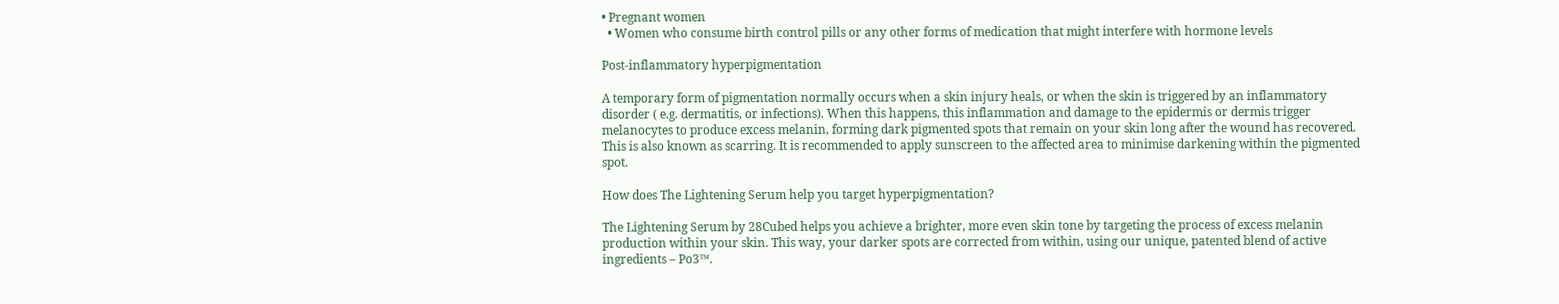• Pregnant women
  • Women who consume birth control pills or any other forms of medication that might interfere with hormone levels

Post-inflammatory hyperpigmentation

A temporary form of pigmentation normally occurs when a skin injury heals, or when the skin is triggered by an inflammatory disorder ( e.g. dermatitis, or infections). When this happens, this inflammation and damage to the epidermis or dermis trigger melanocytes to produce excess melanin, forming dark pigmented spots that remain on your skin long after the wound has recovered. This is also known as scarring. It is recommended to apply sunscreen to the affected area to minimise darkening within the pigmented spot.

How does The Lightening Serum help you target hyperpigmentation?

The Lightening Serum by 28Cubed helps you achieve a brighter, more even skin tone by targeting the process of excess melanin production within your skin. This way, your darker spots are corrected from within, using our unique, patented blend of active ingredients – Po3™.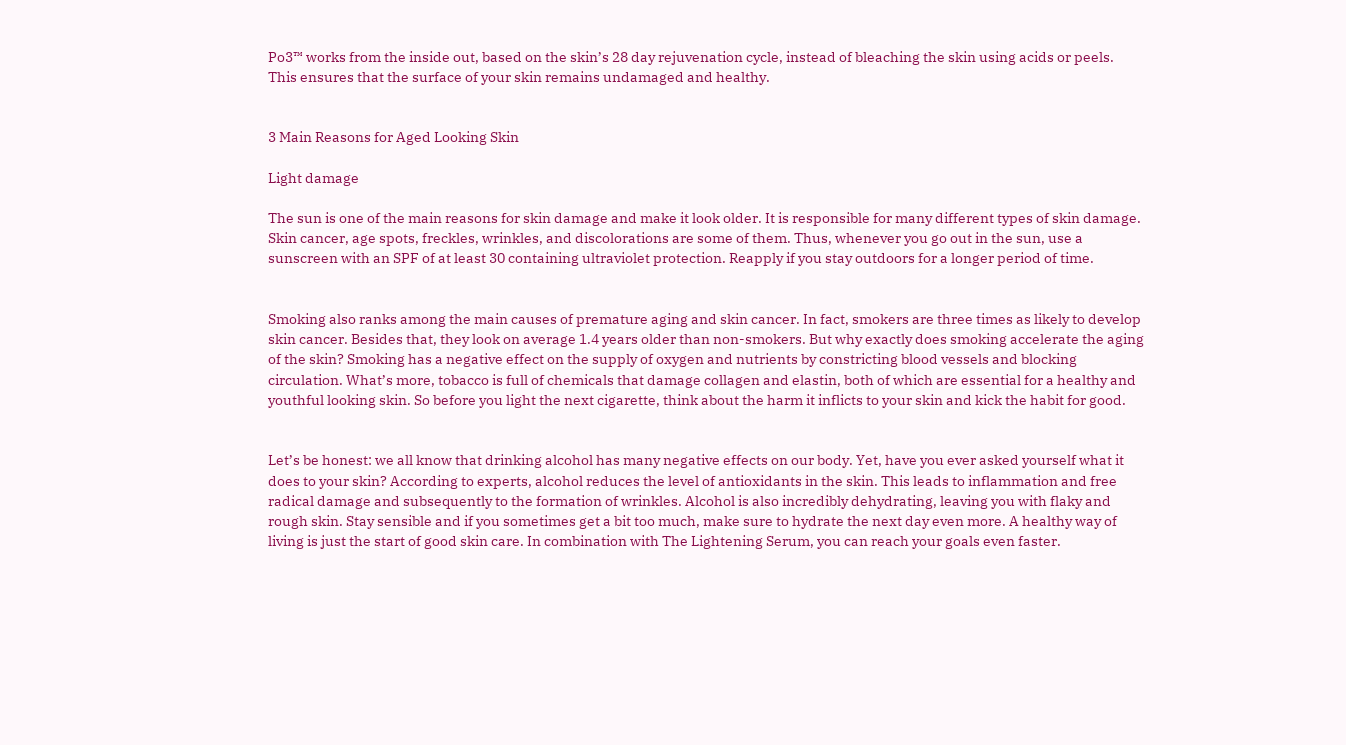Po3™ works from the inside out, based on the skin’s 28 day rejuvenation cycle, instead of bleaching the skin using acids or peels. This ensures that the surface of your skin remains undamaged and healthy.


3 Main Reasons for Aged Looking Skin

Light damage

The sun is one of the main reasons for skin damage and make it look older. It is responsible for many different types of skin damage. Skin cancer, age spots, freckles, wrinkles, and discolorations are some of them. Thus, whenever you go out in the sun, use a sunscreen with an SPF of at least 30 containing ultraviolet protection. Reapply if you stay outdoors for a longer period of time.


Smoking also ranks among the main causes of premature aging and skin cancer. In fact, smokers are three times as likely to develop skin cancer. Besides that, they look on average 1.4 years older than non-smokers. But why exactly does smoking accelerate the aging of the skin? Smoking has a negative effect on the supply of oxygen and nutrients by constricting blood vessels and blocking circulation. What’s more, tobacco is full of chemicals that damage collagen and elastin, both of which are essential for a healthy and youthful looking skin. So before you light the next cigarette, think about the harm it inflicts to your skin and kick the habit for good.


Let’s be honest: we all know that drinking alcohol has many negative effects on our body. Yet, have you ever asked yourself what it does to your skin? According to experts, alcohol reduces the level of antioxidants in the skin. This leads to inflammation and free radical damage and subsequently to the formation of wrinkles. Alcohol is also incredibly dehydrating, leaving you with flaky and rough skin. Stay sensible and if you sometimes get a bit too much, make sure to hydrate the next day even more. A healthy way of living is just the start of good skin care. In combination with The Lightening Serum, you can reach your goals even faster.